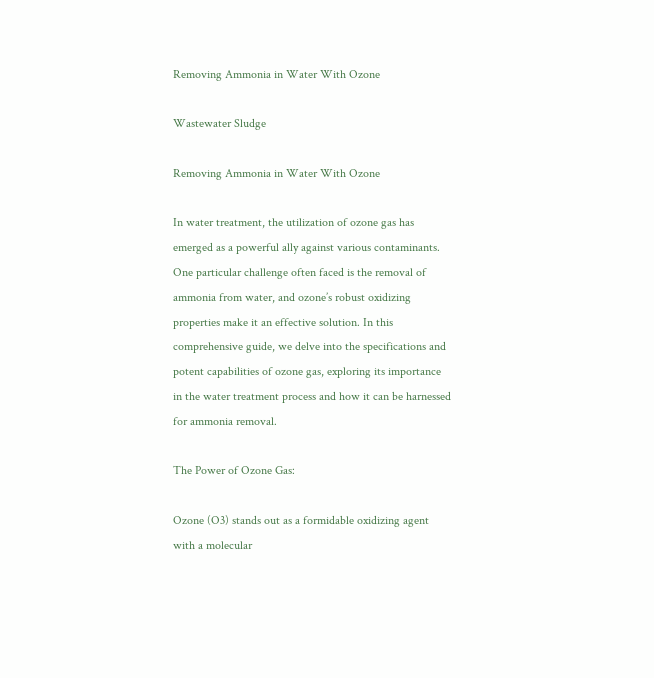Removing Ammonia in Water With Ozone

Wastewater Sludge

Removing Ammonia in Water With Ozone

In water treatment, the utilization of ozone gas has emerged as a powerful ally against various contaminants. One particular challenge often faced is the removal of ammonia from water, and ozone’s robust oxidizing properties make it an effective solution. In this comprehensive guide, we delve into the specifications and potent capabilities of ozone gas, exploring its importance in the water treatment process and how it can be harnessed for ammonia removal.

The Power of Ozone Gas:

Ozone (O3) stands out as a formidable oxidizing agent with a molecular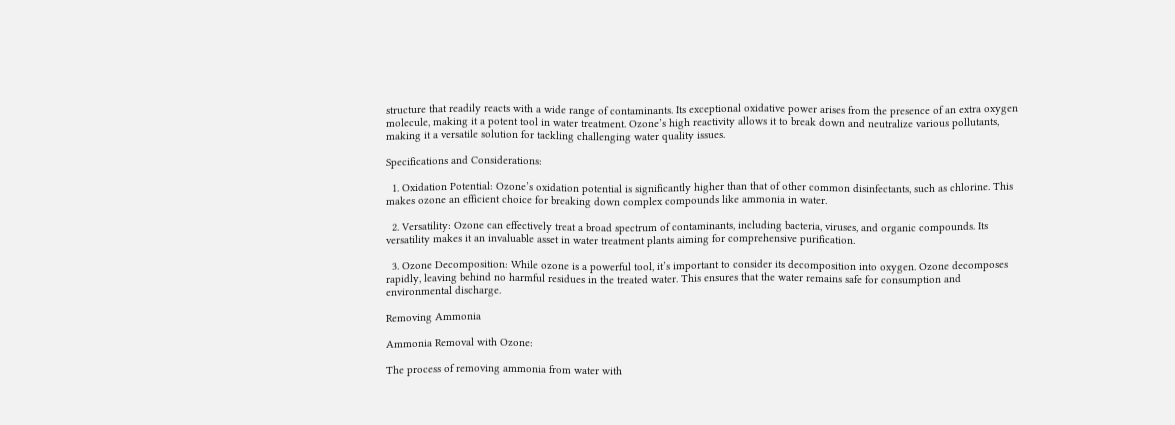structure that readily reacts with a wide range of contaminants. Its exceptional oxidative power arises from the presence of an extra oxygen molecule, making it a potent tool in water treatment. Ozone’s high reactivity allows it to break down and neutralize various pollutants, making it a versatile solution for tackling challenging water quality issues.

Specifications and Considerations:

  1. Oxidation Potential: Ozone’s oxidation potential is significantly higher than that of other common disinfectants, such as chlorine. This makes ozone an efficient choice for breaking down complex compounds like ammonia in water.

  2. Versatility: Ozone can effectively treat a broad spectrum of contaminants, including bacteria, viruses, and organic compounds. Its versatility makes it an invaluable asset in water treatment plants aiming for comprehensive purification.

  3. Ozone Decomposition: While ozone is a powerful tool, it’s important to consider its decomposition into oxygen. Ozone decomposes rapidly, leaving behind no harmful residues in the treated water. This ensures that the water remains safe for consumption and environmental discharge.

Removing Ammonia

Ammonia Removal with Ozone:

The process of removing ammonia from water with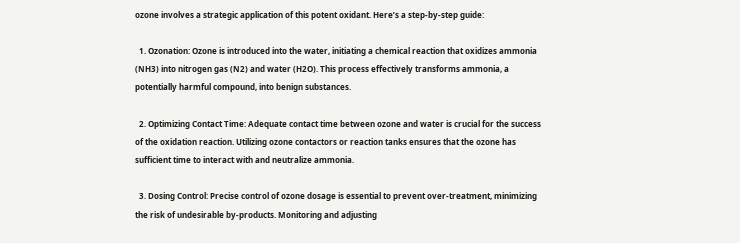ozone involves a strategic application of this potent oxidant. Here’s a step-by-step guide:

  1. Ozonation: Ozone is introduced into the water, initiating a chemical reaction that oxidizes ammonia (NH3) into nitrogen gas (N2) and water (H2O). This process effectively transforms ammonia, a potentially harmful compound, into benign substances.

  2. Optimizing Contact Time: Adequate contact time between ozone and water is crucial for the success of the oxidation reaction. Utilizing ozone contactors or reaction tanks ensures that the ozone has sufficient time to interact with and neutralize ammonia.

  3. Dosing Control: Precise control of ozone dosage is essential to prevent over-treatment, minimizing the risk of undesirable by-products. Monitoring and adjusting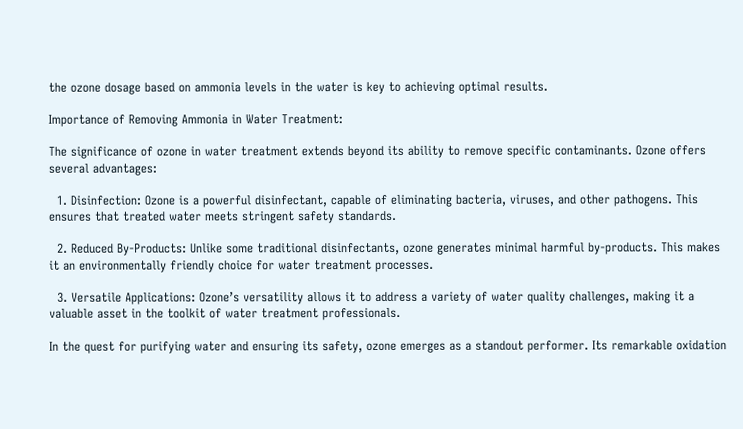the ozone dosage based on ammonia levels in the water is key to achieving optimal results.

Importance of Removing Ammonia in Water Treatment:

The significance of ozone in water treatment extends beyond its ability to remove specific contaminants. Ozone offers several advantages:

  1. Disinfection: Ozone is a powerful disinfectant, capable of eliminating bacteria, viruses, and other pathogens. This ensures that treated water meets stringent safety standards.

  2. Reduced By-Products: Unlike some traditional disinfectants, ozone generates minimal harmful by-products. This makes it an environmentally friendly choice for water treatment processes.

  3. Versatile Applications: Ozone’s versatility allows it to address a variety of water quality challenges, making it a valuable asset in the toolkit of water treatment professionals.

In the quest for purifying water and ensuring its safety, ozone emerges as a standout performer. Its remarkable oxidation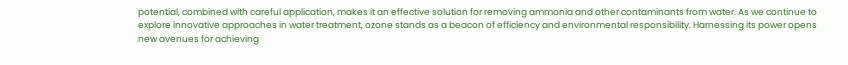potential, combined with careful application, makes it an effective solution for removing ammonia and other contaminants from water. As we continue to explore innovative approaches in water treatment, ozone stands as a beacon of efficiency and environmental responsibility. Harnessing its power opens new avenues for achieving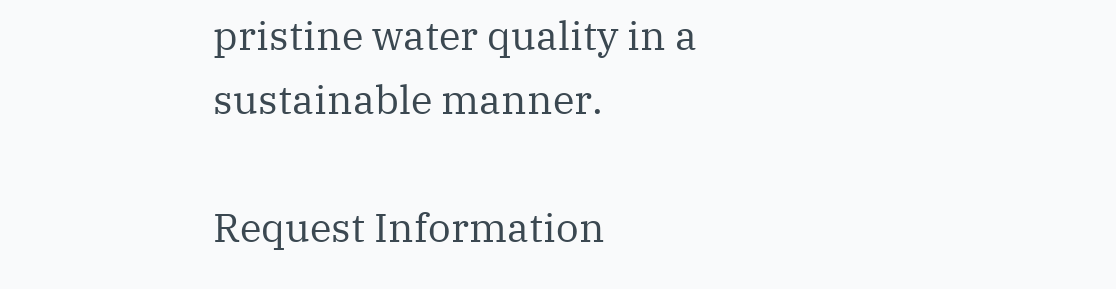pristine water quality in a sustainable manner.

Request Information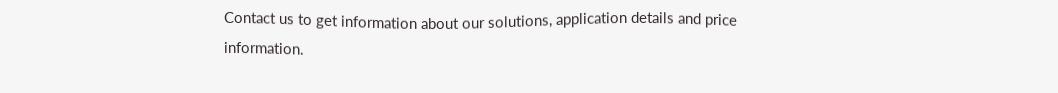Contact us to get information about our solutions, application details and price information.